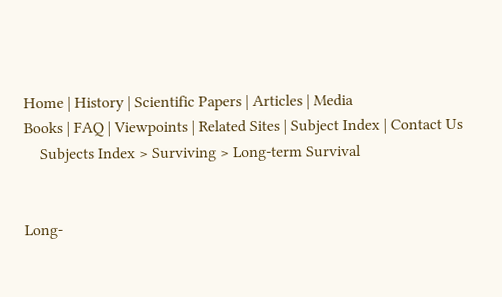Home | History | Scientific Papers | Articles | Media
Books | FAQ | Viewpoints | Related Sites | Subject Index | Contact Us
    Subjects Index > Surviving > Long-term Survival


Long-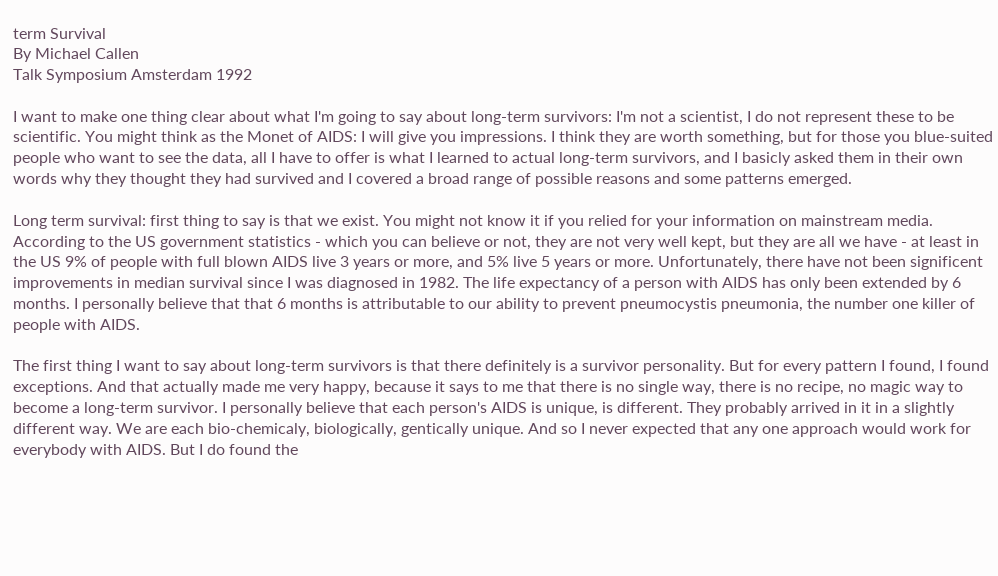term Survival
By Michael Callen
Talk Symposium Amsterdam 1992

I want to make one thing clear about what I'm going to say about long-term survivors: I'm not a scientist, I do not represent these to be scientific. You might think as the Monet of AIDS: I will give you impressions. I think they are worth something, but for those you blue-suited people who want to see the data, all I have to offer is what I learned to actual long-term survivors, and I basicly asked them in their own words why they thought they had survived and I covered a broad range of possible reasons and some patterns emerged.

Long term survival: first thing to say is that we exist. You might not know it if you relied for your information on mainstream media. According to the US government statistics - which you can believe or not, they are not very well kept, but they are all we have - at least in the US 9% of people with full blown AIDS live 3 years or more, and 5% live 5 years or more. Unfortunately, there have not been significent improvements in median survival since I was diagnosed in 1982. The life expectancy of a person with AIDS has only been extended by 6 months. I personally believe that that 6 months is attributable to our ability to prevent pneumocystis pneumonia, the number one killer of people with AIDS.

The first thing I want to say about long-term survivors is that there definitely is a survivor personality. But for every pattern I found, I found exceptions. And that actually made me very happy, because it says to me that there is no single way, there is no recipe, no magic way to become a long-term survivor. I personally believe that each person's AIDS is unique, is different. They probably arrived in it in a slightly different way. We are each bio-chemicaly, biologically, gentically unique. And so I never expected that any one approach would work for everybody with AIDS. But I do found the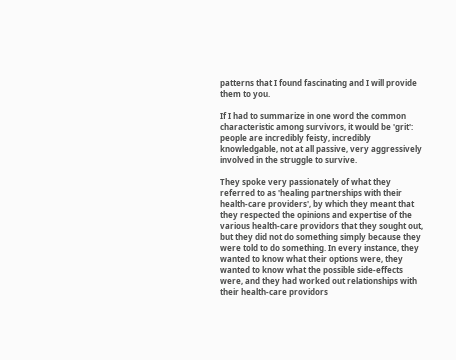patterns that I found fascinating and I will provide them to you.

If I had to summarize in one word the common characteristic among survivors, it would be 'grit': people are incredibly feisty, incredibly knowledgable, not at all passive, very aggressively involved in the struggle to survive.

They spoke very passionately of what they referred to as 'healing partnerships with their health-care providers', by which they meant that they respected the opinions and expertise of the various health-care providors that they sought out, but they did not do something simply because they were told to do something. In every instance, they wanted to know what their options were, they wanted to know what the possible side-effects were, and they had worked out relationships with their health-care providors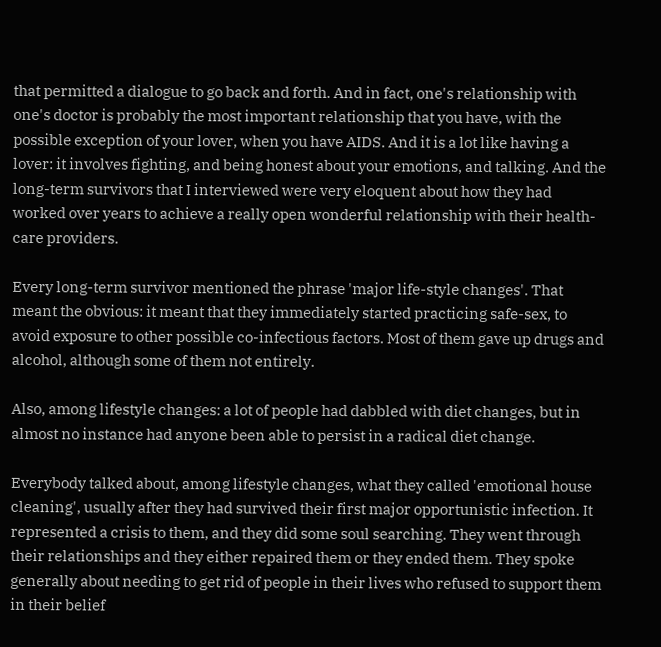that permitted a dialogue to go back and forth. And in fact, one's relationship with one's doctor is probably the most important relationship that you have, with the possible exception of your lover, when you have AIDS. And it is a lot like having a lover: it involves fighting, and being honest about your emotions, and talking. And the long-term survivors that I interviewed were very eloquent about how they had worked over years to achieve a really open wonderful relationship with their health-care providers.

Every long-term survivor mentioned the phrase 'major life-style changes'. That meant the obvious: it meant that they immediately started practicing safe-sex, to avoid exposure to other possible co-infectious factors. Most of them gave up drugs and alcohol, although some of them not entirely.

Also, among lifestyle changes: a lot of people had dabbled with diet changes, but in almost no instance had anyone been able to persist in a radical diet change.

Everybody talked about, among lifestyle changes, what they called 'emotional house cleaning', usually after they had survived their first major opportunistic infection. It represented a crisis to them, and they did some soul searching. They went through their relationships and they either repaired them or they ended them. They spoke generally about needing to get rid of people in their lives who refused to support them in their belief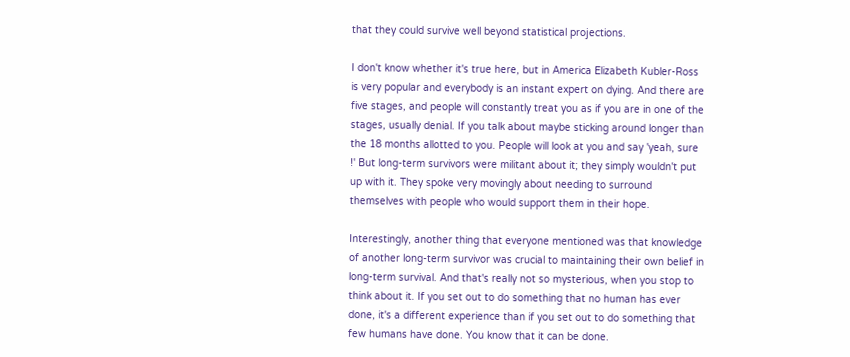that they could survive well beyond statistical projections.

I don't know whether it's true here, but in America Elizabeth Kubler-Ross is very popular and everybody is an instant expert on dying. And there are five stages, and people will constantly treat you as if you are in one of the stages, usually denial. If you talk about maybe sticking around longer than the 18 months allotted to you. People will look at you and say 'yeah, sure !' But long-term survivors were militant about it; they simply wouldn't put up with it. They spoke very movingly about needing to surround themselves with people who would support them in their hope.

Interestingly, another thing that everyone mentioned was that knowledge of another long-term survivor was crucial to maintaining their own belief in long-term survival. And that's really not so mysterious, when you stop to think about it. If you set out to do something that no human has ever done, it's a different experience than if you set out to do something that few humans have done. You know that it can be done.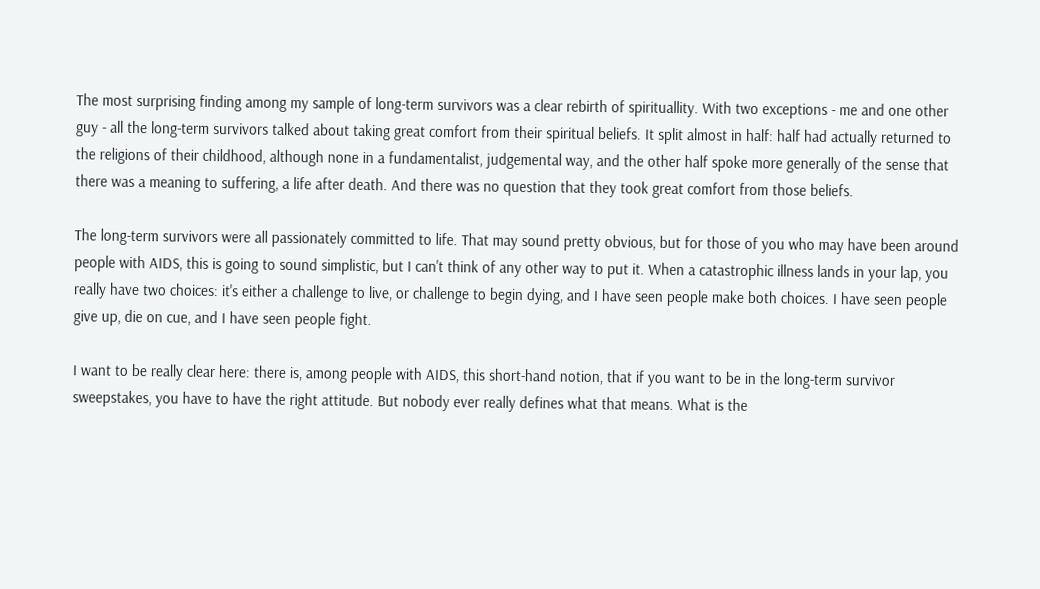The most surprising finding among my sample of long-term survivors was a clear rebirth of spirituallity. With two exceptions - me and one other guy - all the long-term survivors talked about taking great comfort from their spiritual beliefs. It split almost in half: half had actually returned to the religions of their childhood, although none in a fundamentalist, judgemental way, and the other half spoke more generally of the sense that there was a meaning to suffering, a life after death. And there was no question that they took great comfort from those beliefs.

The long-term survivors were all passionately committed to life. That may sound pretty obvious, but for those of you who may have been around people with AIDS, this is going to sound simplistic, but I can't think of any other way to put it. When a catastrophic illness lands in your lap, you really have two choices: it's either a challenge to live, or challenge to begin dying, and I have seen people make both choices. I have seen people give up, die on cue, and I have seen people fight.

I want to be really clear here: there is, among people with AIDS, this short-hand notion, that if you want to be in the long-term survivor sweepstakes, you have to have the right attitude. But nobody ever really defines what that means. What is the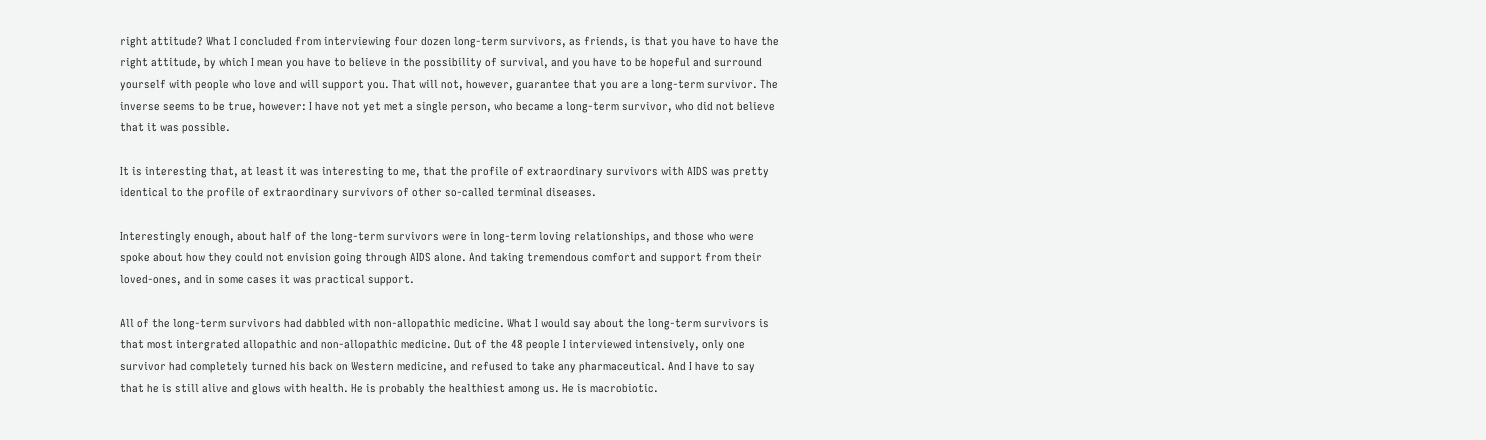right attitude? What I concluded from interviewing four dozen long-term survivors, as friends, is that you have to have the right attitude, by which I mean you have to believe in the possibility of survival, and you have to be hopeful and surround yourself with people who love and will support you. That will not, however, guarantee that you are a long-term survivor. The inverse seems to be true, however: I have not yet met a single person, who became a long-term survivor, who did not believe that it was possible.

It is interesting that, at least it was interesting to me, that the profile of extraordinary survivors with AIDS was pretty identical to the profile of extraordinary survivors of other so-called terminal diseases.

Interestingly enough, about half of the long-term survivors were in long-term loving relationships, and those who were spoke about how they could not envision going through AIDS alone. And taking tremendous comfort and support from their loved-ones, and in some cases it was practical support.

All of the long-term survivors had dabbled with non-allopathic medicine. What I would say about the long-term survivors is that most intergrated allopathic and non-allopathic medicine. Out of the 48 people I interviewed intensively, only one survivor had completely turned his back on Western medicine, and refused to take any pharmaceutical. And I have to say that he is still alive and glows with health. He is probably the healthiest among us. He is macrobiotic.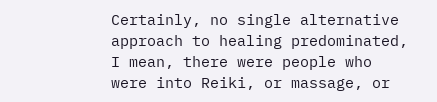Certainly, no single alternative approach to healing predominated, I mean, there were people who were into Reiki, or massage, or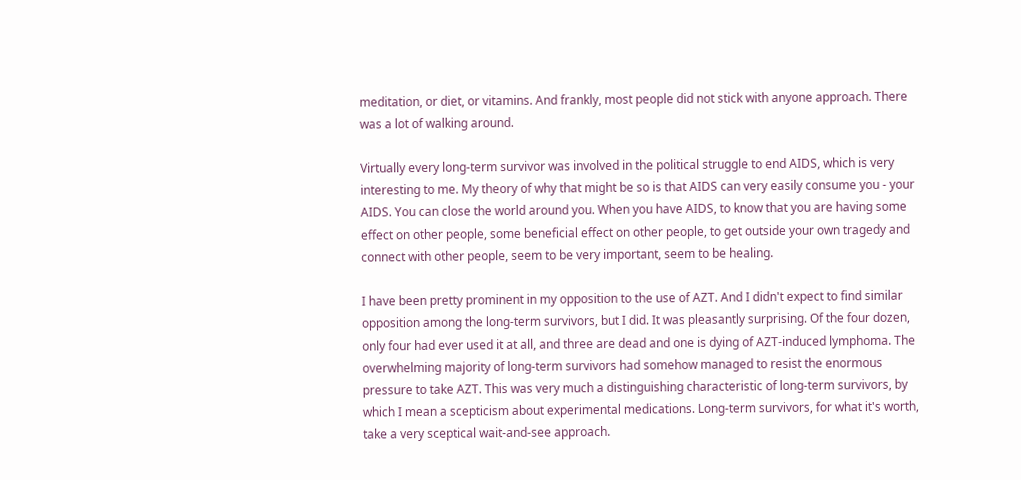meditation, or diet, or vitamins. And frankly, most people did not stick with anyone approach. There was a lot of walking around.

Virtually every long-term survivor was involved in the political struggle to end AIDS, which is very interesting to me. My theory of why that might be so is that AIDS can very easily consume you - your AIDS. You can close the world around you. When you have AIDS, to know that you are having some effect on other people, some beneficial effect on other people, to get outside your own tragedy and connect with other people, seem to be very important, seem to be healing.

I have been pretty prominent in my opposition to the use of AZT. And I didn't expect to find similar opposition among the long-term survivors, but I did. It was pleasantly surprising. Of the four dozen, only four had ever used it at all, and three are dead and one is dying of AZT-induced lymphoma. The overwhelming majority of long-term survivors had somehow managed to resist the enormous pressure to take AZT. This was very much a distinguishing characteristic of long-term survivors, by which I mean a scepticism about experimental medications. Long-term survivors, for what it's worth, take a very sceptical wait-and-see approach.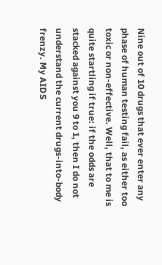Nine out of 10 drugs that ever enter any phase of human testing fail, as either too toxic or non-effective. Well, that to me is quite startling if true: if the odds are stacked against you 9 to 1, then I do not understand the current drugs-into-body frenzy. My AIDS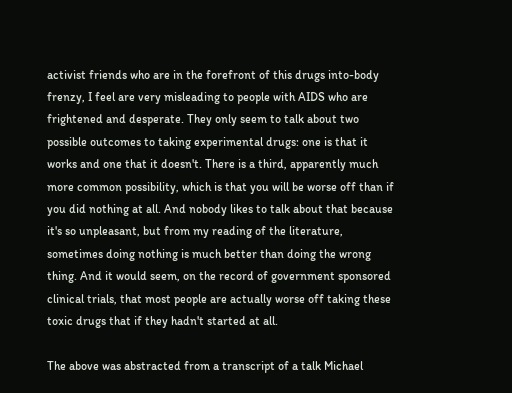activist friends who are in the forefront of this drugs into-body frenzy, I feel are very misleading to people with AIDS who are frightened and desperate. They only seem to talk about two possible outcomes to taking experimental drugs: one is that it works and one that it doesn't. There is a third, apparently much more common possibility, which is that you will be worse off than if you did nothing at all. And nobody likes to talk about that because it's so unpleasant, but from my reading of the literature, sometimes doing nothing is much better than doing the wrong thing. And it would seem, on the record of government sponsored clinical trials, that most people are actually worse off taking these toxic drugs that if they hadn't started at all.

The above was abstracted from a transcript of a talk Michael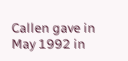Callen gave in May 1992 in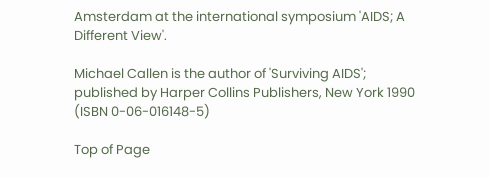Amsterdam at the international symposium 'AIDS; A Different View'.

Michael Callen is the author of 'Surviving AIDS'; published by Harper Collins Publishers, New York 1990 (ISBN 0-06-016148-5)

Top of Page